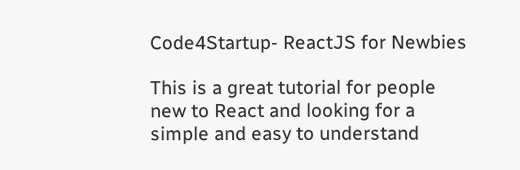Code4Startup- ReactJS for Newbies

This is a great tutorial for people new to React and looking for a simple and easy to understand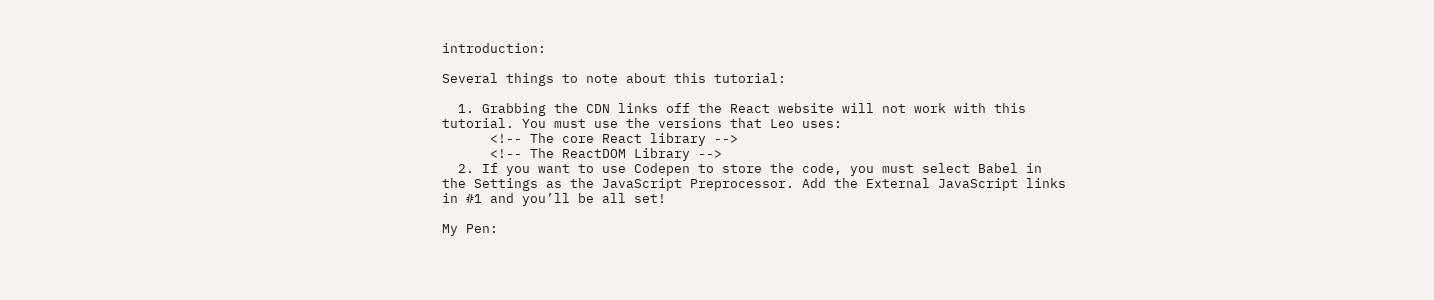introduction:

Several things to note about this tutorial:

  1. Grabbing the CDN links off the React website will not work with this tutorial. You must use the versions that Leo uses:
      <!-- The core React library -->
      <!-- The ReactDOM Library -->
  2. If you want to use Codepen to store the code, you must select Babel in the Settings as the JavaScript Preprocessor. Add the External JavaScript links in #1 and you’ll be all set!

My Pen: